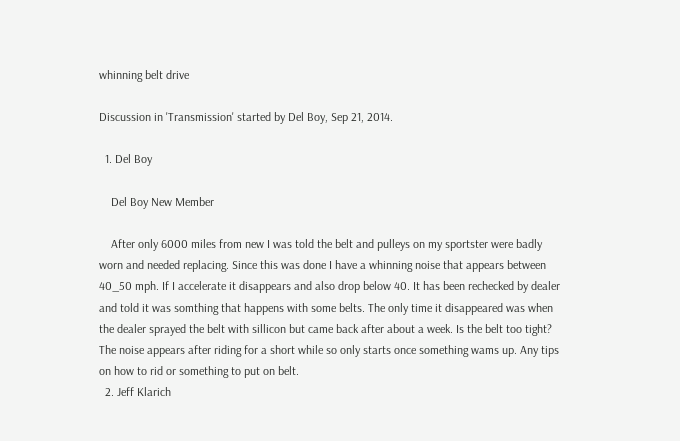whinning belt drive

Discussion in 'Transmission' started by Del Boy, Sep 21, 2014.

  1. Del Boy

    Del Boy New Member

    After only 6000 miles from new I was told the belt and pulleys on my sportster were badly worn and needed replacing. Since this was done I have a whinning noise that appears between 40_50 mph. If I accelerate it disappears and also drop below 40. It has been rechecked by dealer and told it was somthing that happens with some belts. The only time it disappeared was when the dealer sprayed the belt with sillicon but came back after about a week. Is the belt too tight? The noise appears after riding for a short while so only starts once something wams up. Any tips on how to rid or something to put on belt.
  2. Jeff Klarich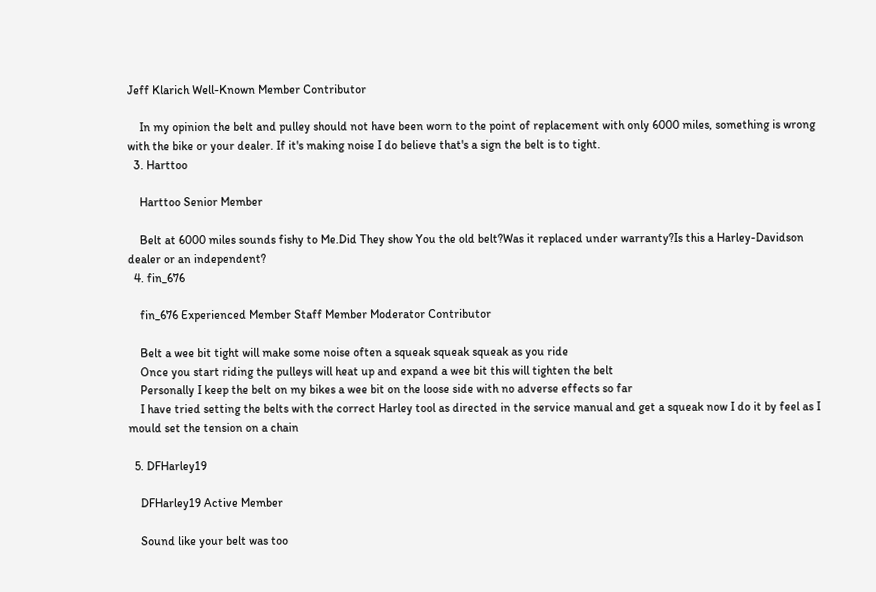Jeff Klarich Well-Known Member Contributor

    In my opinion the belt and pulley should not have been worn to the point of replacement with only 6000 miles, something is wrong with the bike or your dealer. If it's making noise I do believe that's a sign the belt is to tight.
  3. Harttoo

    Harttoo Senior Member

    Belt at 6000 miles sounds fishy to Me.Did They show You the old belt?Was it replaced under warranty?Is this a Harley-Davidson dealer or an independent?
  4. fin_676

    fin_676 Experienced Member Staff Member Moderator Contributor

    Belt a wee bit tight will make some noise often a squeak squeak squeak as you ride
    Once you start riding the pulleys will heat up and expand a wee bit this will tighten the belt
    Personally I keep the belt on my bikes a wee bit on the loose side with no adverse effects so far
    I have tried setting the belts with the correct Harley tool as directed in the service manual and get a squeak now I do it by feel as I mould set the tension on a chain

  5. DFHarley19

    DFHarley19 Active Member

    Sound like your belt was too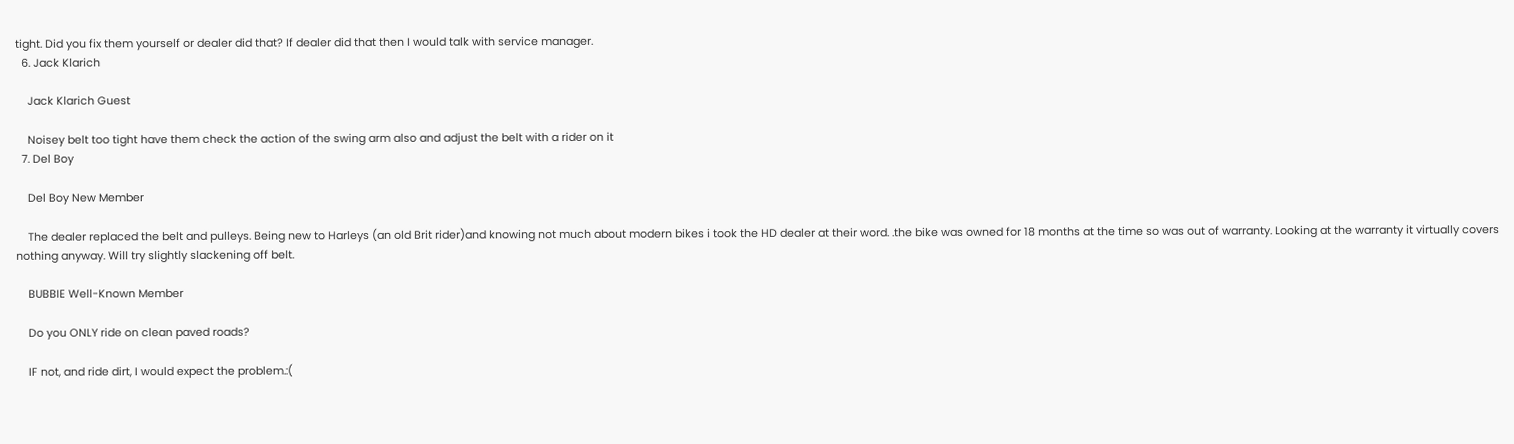tight. Did you fix them yourself or dealer did that? If dealer did that then I would talk with service manager.
  6. Jack Klarich

    Jack Klarich Guest

    Noisey belt too tight have them check the action of the swing arm also and adjust the belt with a rider on it
  7. Del Boy

    Del Boy New Member

    The dealer replaced the belt and pulleys. Being new to Harleys (an old Brit rider)and knowing not much about modern bikes i took the HD dealer at their word. .the bike was owned for 18 months at the time so was out of warranty. Looking at the warranty it virtually covers nothing anyway. Will try slightly slackening off belt.

    BUBBIE Well-Known Member

    Do you ONLY ride on clean paved roads?

    IF not, and ride dirt, I would expect the problem.:(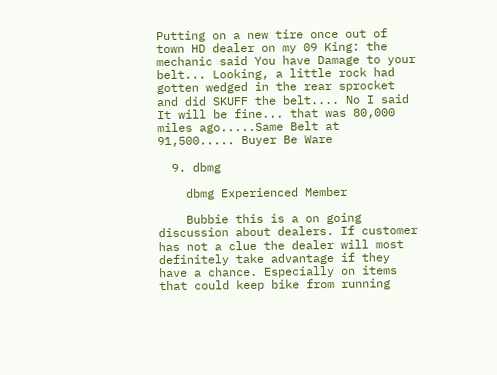Putting on a new tire once out of town HD dealer on my 09 King: the mechanic said You have Damage to your belt... Looking, a little rock had gotten wedged in the rear sprocket and did SKUFF the belt.... No I said It will be fine... that was 80,000 miles ago.....Same Belt at 91,500..... Buyer Be Ware

  9. dbmg

    dbmg Experienced Member

    Bubbie this is a on going discussion about dealers. If customer has not a clue the dealer will most definitely take advantage if they have a chance. Especially on items that could keep bike from running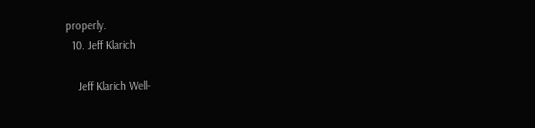properly.
  10. Jeff Klarich

    Jeff Klarich Well-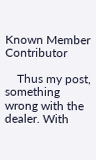Known Member Contributor

    Thus my post, something wrong with the dealer. With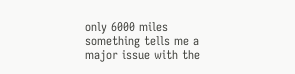only 6000 miles something tells me a major issue with the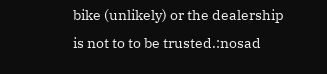bike (unlikely) or the dealership is not to to be trusted.:nosad